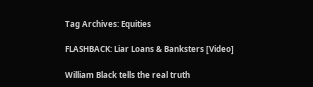Tag Archives: Equities

FLASHBACK: Liar Loans & Banksters [Video]

William Black tells the real truth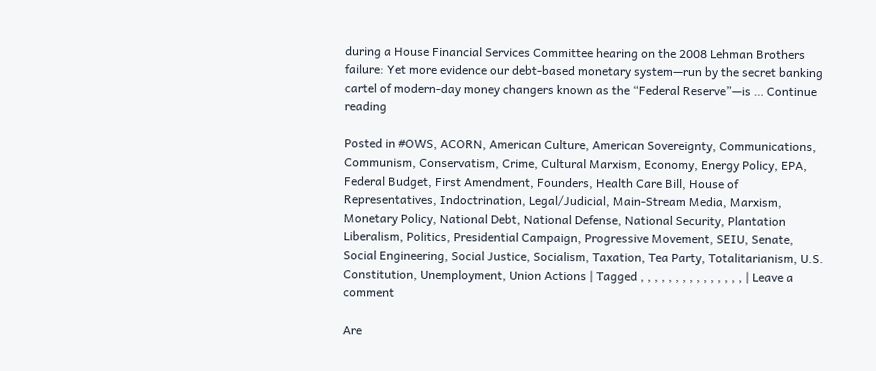during a House Financial Services Committee hearing on the 2008 Lehman Brothers failure: Yet more evidence our debt-based monetary system—run by the secret banking cartel of modern-day money changers known as the “Federal Reserve”—is … Continue reading

Posted in #OWS, ACORN, American Culture, American Sovereignty, Communications, Communism, Conservatism, Crime, Cultural Marxism, Economy, Energy Policy, EPA, Federal Budget, First Amendment, Founders, Health Care Bill, House of Representatives, Indoctrination, Legal/Judicial, Main-Stream Media, Marxism, Monetary Policy, National Debt, National Defense, National Security, Plantation Liberalism, Politics, Presidential Campaign, Progressive Movement, SEIU, Senate, Social Engineering, Social Justice, Socialism, Taxation, Tea Party, Totalitarianism, U.S. Constitution, Unemployment, Union Actions | Tagged , , , , , , , , , , , , , , , | Leave a comment

Are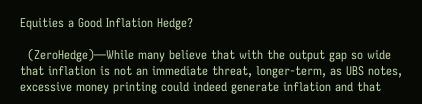Equities a Good Inflation Hedge?

  (ZeroHedge)—While many believe that with the output gap so wide that inflation is not an immediate threat, longer-term, as UBS notes, excessive money printing could indeed generate inflation and that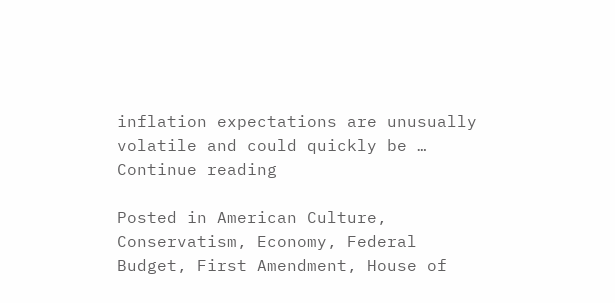inflation expectations are unusually volatile and could quickly be … Continue reading

Posted in American Culture, Conservatism, Economy, Federal Budget, First Amendment, House of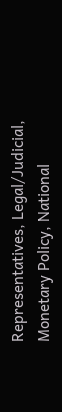Representatives, Legal/Judicial, Monetary Policy, National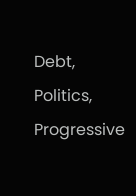Debt, Politics, Progressive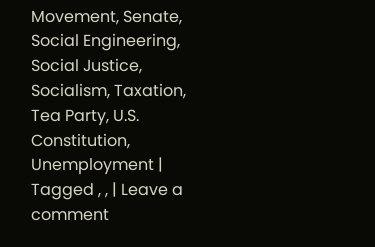Movement, Senate, Social Engineering, Social Justice, Socialism, Taxation, Tea Party, U.S. Constitution, Unemployment | Tagged , , | Leave a comment